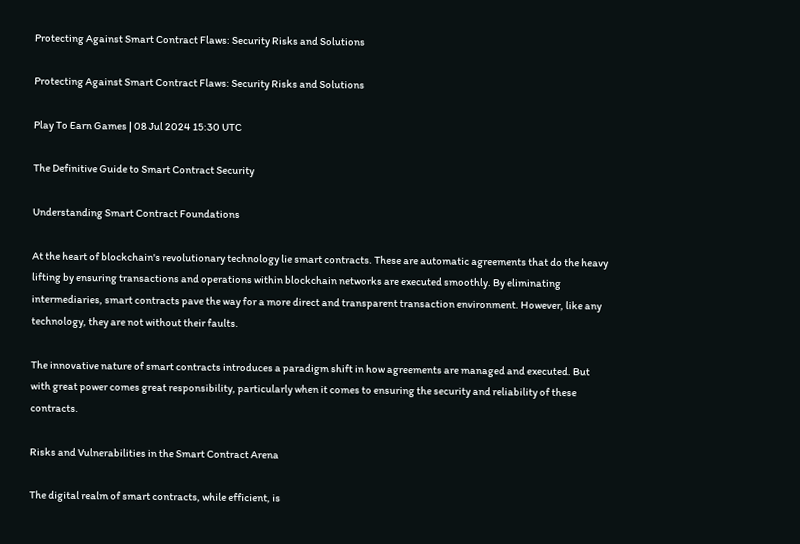Protecting Against Smart Contract Flaws: Security Risks and Solutions

Protecting Against Smart Contract Flaws: Security Risks and Solutions

Play To Earn Games | 08 Jul 2024 15:30 UTC

The Definitive Guide to Smart Contract Security

Understanding Smart Contract Foundations

At the heart of blockchain's revolutionary technology lie smart contracts. These are automatic agreements that do the heavy lifting by ensuring transactions and operations within blockchain networks are executed smoothly. By eliminating intermediaries, smart contracts pave the way for a more direct and transparent transaction environment. However, like any technology, they are not without their faults.

The innovative nature of smart contracts introduces a paradigm shift in how agreements are managed and executed. But with great power comes great responsibility, particularly when it comes to ensuring the security and reliability of these contracts.

Risks and Vulnerabilities in the Smart Contract Arena

The digital realm of smart contracts, while efficient, is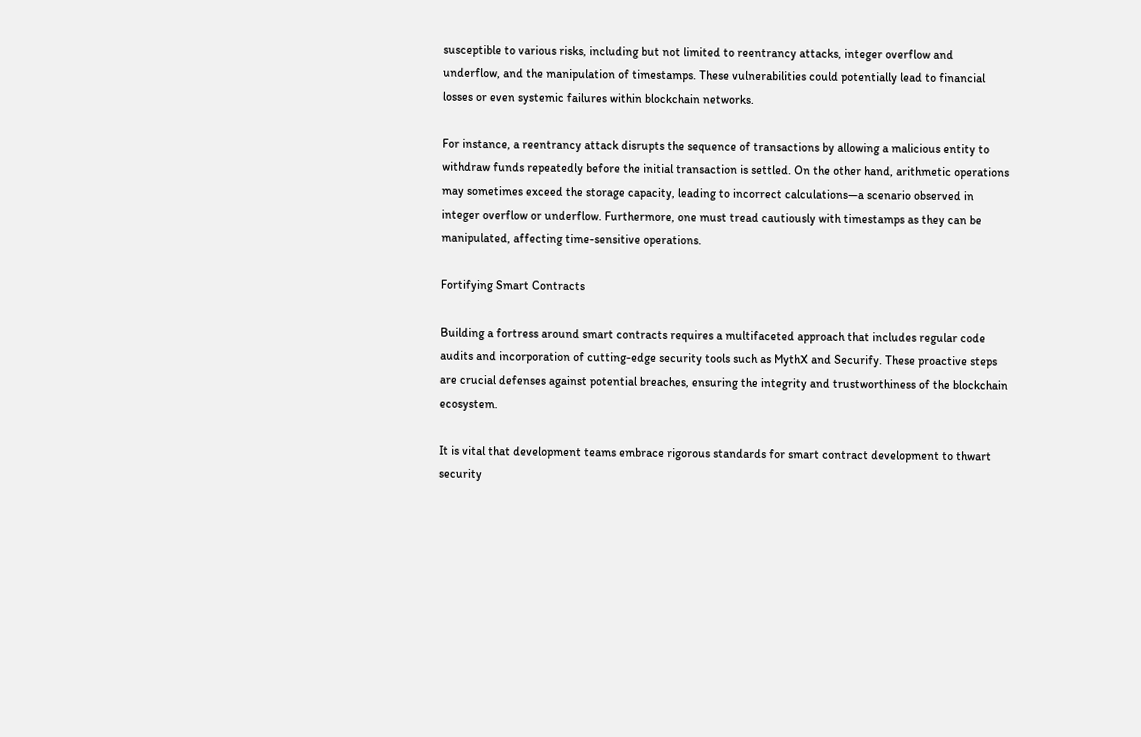susceptible to various risks, including but not limited to reentrancy attacks, integer overflow and underflow, and the manipulation of timestamps. These vulnerabilities could potentially lead to financial losses or even systemic failures within blockchain networks.

For instance, a reentrancy attack disrupts the sequence of transactions by allowing a malicious entity to withdraw funds repeatedly before the initial transaction is settled. On the other hand, arithmetic operations may sometimes exceed the storage capacity, leading to incorrect calculations—a scenario observed in integer overflow or underflow. Furthermore, one must tread cautiously with timestamps as they can be manipulated, affecting time-sensitive operations.

Fortifying Smart Contracts

Building a fortress around smart contracts requires a multifaceted approach that includes regular code audits and incorporation of cutting-edge security tools such as MythX and Securify. These proactive steps are crucial defenses against potential breaches, ensuring the integrity and trustworthiness of the blockchain ecosystem.

It is vital that development teams embrace rigorous standards for smart contract development to thwart security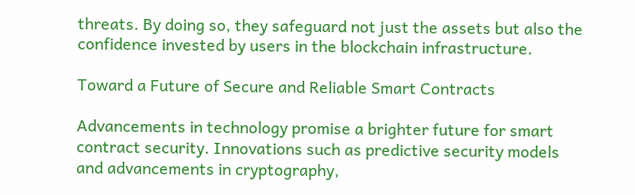threats. By doing so, they safeguard not just the assets but also the confidence invested by users in the blockchain infrastructure.

Toward a Future of Secure and Reliable Smart Contracts

Advancements in technology promise a brighter future for smart contract security. Innovations such as predictive security models and advancements in cryptography,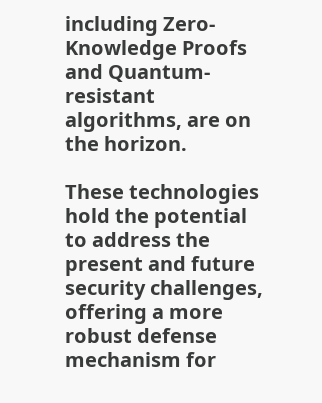including Zero-Knowledge Proofs and Quantum-resistant algorithms, are on the horizon.

These technologies hold the potential to address the present and future security challenges, offering a more robust defense mechanism for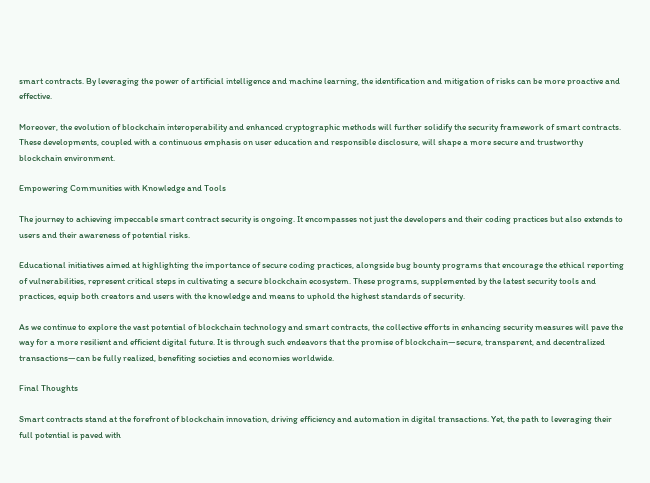smart contracts. By leveraging the power of artificial intelligence and machine learning, the identification and mitigation of risks can be more proactive and effective.

Moreover, the evolution of blockchain interoperability and enhanced cryptographic methods will further solidify the security framework of smart contracts. These developments, coupled with a continuous emphasis on user education and responsible disclosure, will shape a more secure and trustworthy blockchain environment.

Empowering Communities with Knowledge and Tools

The journey to achieving impeccable smart contract security is ongoing. It encompasses not just the developers and their coding practices but also extends to users and their awareness of potential risks.

Educational initiatives aimed at highlighting the importance of secure coding practices, alongside bug bounty programs that encourage the ethical reporting of vulnerabilities, represent critical steps in cultivating a secure blockchain ecosystem. These programs, supplemented by the latest security tools and practices, equip both creators and users with the knowledge and means to uphold the highest standards of security.

As we continue to explore the vast potential of blockchain technology and smart contracts, the collective efforts in enhancing security measures will pave the way for a more resilient and efficient digital future. It is through such endeavors that the promise of blockchain—secure, transparent, and decentralized transactions—can be fully realized, benefiting societies and economies worldwide.

Final Thoughts

Smart contracts stand at the forefront of blockchain innovation, driving efficiency and automation in digital transactions. Yet, the path to leveraging their full potential is paved with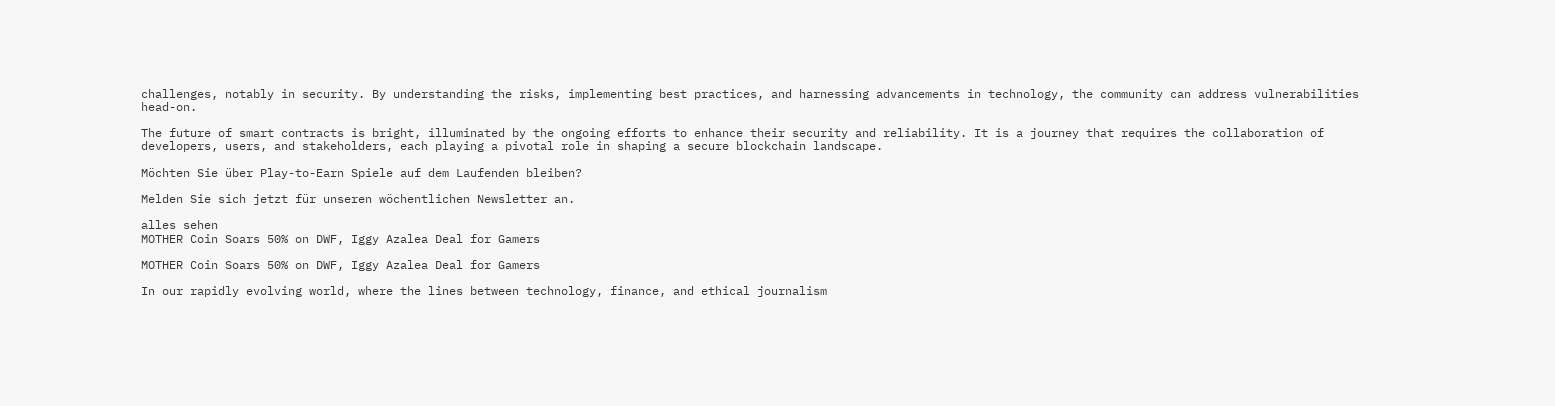challenges, notably in security. By understanding the risks, implementing best practices, and harnessing advancements in technology, the community can address vulnerabilities head-on.

The future of smart contracts is bright, illuminated by the ongoing efforts to enhance their security and reliability. It is a journey that requires the collaboration of developers, users, and stakeholders, each playing a pivotal role in shaping a secure blockchain landscape.

Möchten Sie über Play-to-Earn Spiele auf dem Laufenden bleiben?

Melden Sie sich jetzt für unseren wöchentlichen Newsletter an.

alles sehen
MOTHER Coin Soars 50% on DWF, Iggy Azalea Deal for Gamers

MOTHER Coin Soars 50% on DWF, Iggy Azalea Deal for Gamers

In our rapidly evolving world, where the lines between technology, finance, and ethical journalism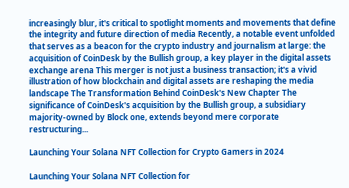increasingly blur, it's critical to spotlight moments and movements that define the integrity and future direction of media Recently, a notable event unfolded that serves as a beacon for the crypto industry and journalism at large: the acquisition of CoinDesk by the Bullish group, a key player in the digital assets exchange arena This merger is not just a business transaction; it's a vivid illustration of how blockchain and digital assets are reshaping the media landscape The Transformation Behind CoinDesk's New Chapter The significance of CoinDesk's acquisition by the Bullish group, a subsidiary majority-owned by Block one, extends beyond mere corporate restructuring...

Launching Your Solana NFT Collection for Crypto Gamers in 2024

Launching Your Solana NFT Collection for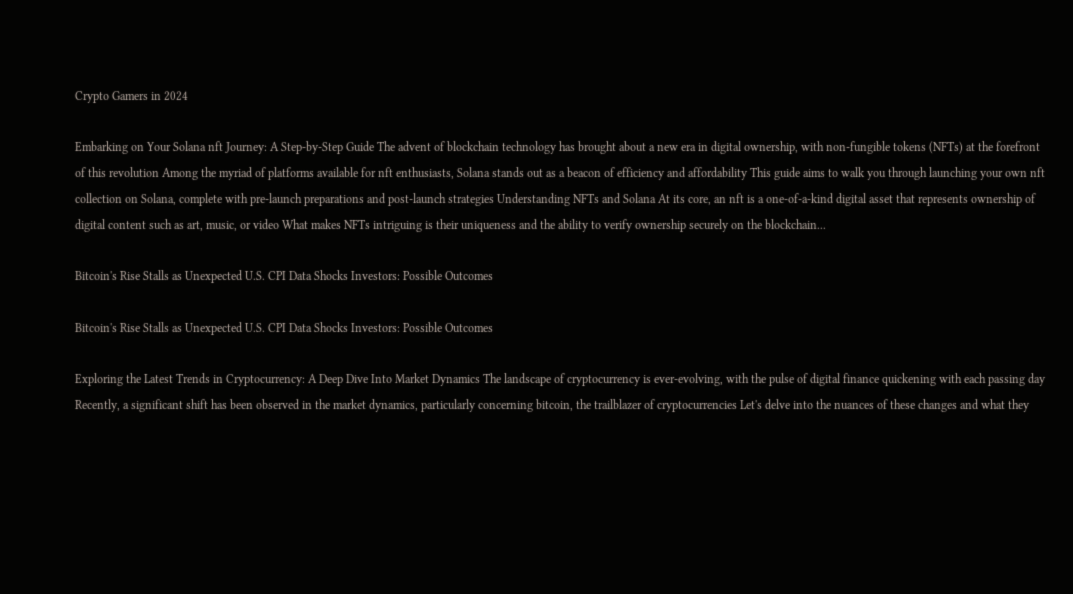Crypto Gamers in 2024

Embarking on Your Solana nft Journey: A Step-by-Step Guide The advent of blockchain technology has brought about a new era in digital ownership, with non-fungible tokens (NFTs) at the forefront of this revolution Among the myriad of platforms available for nft enthusiasts, Solana stands out as a beacon of efficiency and affordability This guide aims to walk you through launching your own nft collection on Solana, complete with pre-launch preparations and post-launch strategies Understanding NFTs and Solana At its core, an nft is a one-of-a-kind digital asset that represents ownership of digital content such as art, music, or video What makes NFTs intriguing is their uniqueness and the ability to verify ownership securely on the blockchain...

Bitcoin's Rise Stalls as Unexpected U.S. CPI Data Shocks Investors: Possible Outcomes

Bitcoin's Rise Stalls as Unexpected U.S. CPI Data Shocks Investors: Possible Outcomes

Exploring the Latest Trends in Cryptocurrency: A Deep Dive Into Market Dynamics The landscape of cryptocurrency is ever-evolving, with the pulse of digital finance quickening with each passing day Recently, a significant shift has been observed in the market dynamics, particularly concerning bitcoin, the trailblazer of cryptocurrencies Let's delve into the nuances of these changes and what they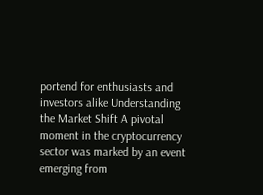portend for enthusiasts and investors alike Understanding the Market Shift A pivotal moment in the cryptocurrency sector was marked by an event emerging from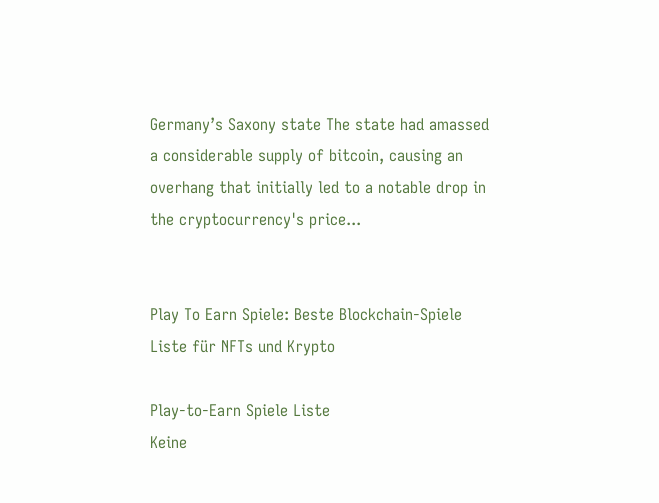Germany’s Saxony state The state had amassed a considerable supply of bitcoin, causing an overhang that initially led to a notable drop in the cryptocurrency's price...


Play To Earn Spiele: Beste Blockchain-Spiele Liste für NFTs und Krypto

Play-to-Earn Spiele Liste
Keine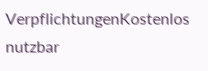VerpflichtungenKostenlos nutzbar